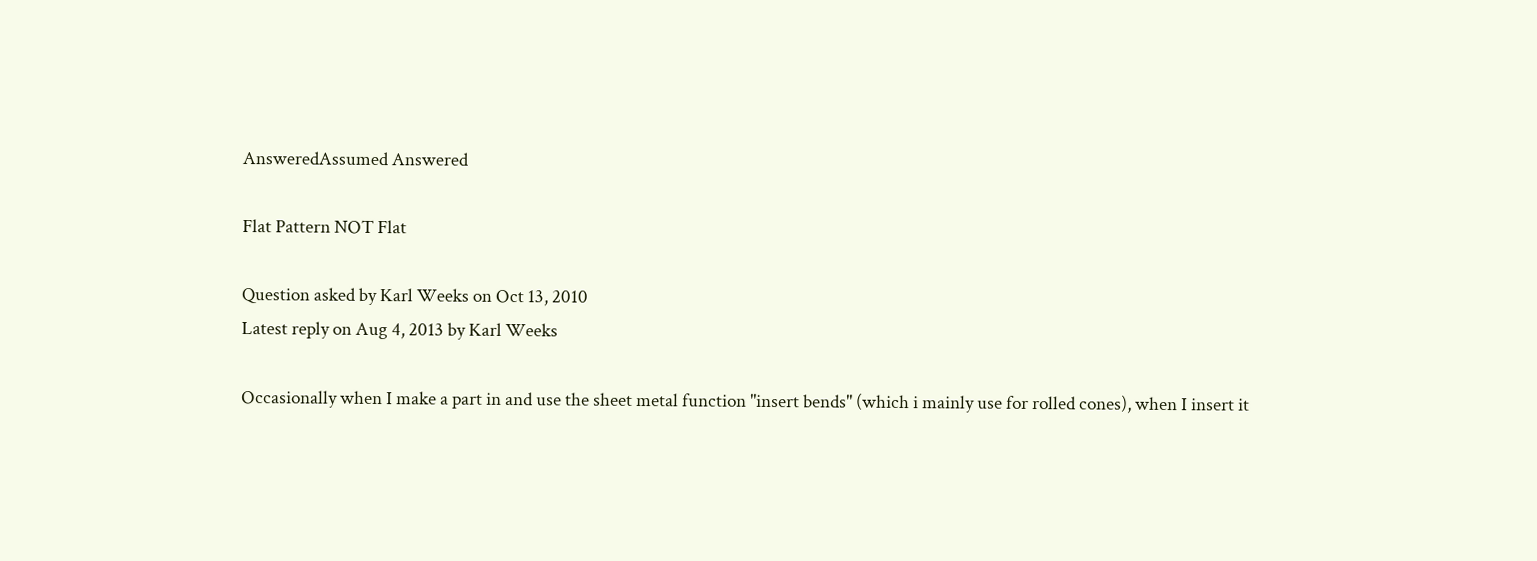AnsweredAssumed Answered

Flat Pattern NOT Flat

Question asked by Karl Weeks on Oct 13, 2010
Latest reply on Aug 4, 2013 by Karl Weeks

Occasionally when I make a part in and use the sheet metal function "insert bends" (which i mainly use for rolled cones), when I insert it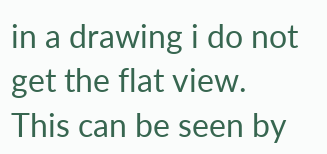in a drawing i do not get the flat view. This can be seen by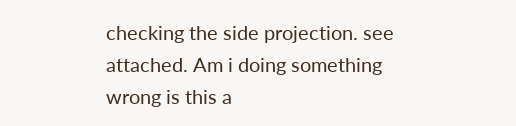checking the side projection. see attached. Am i doing something wrong is this a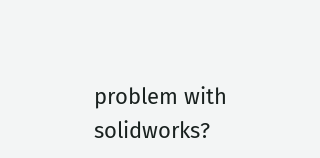problem with solidworks?